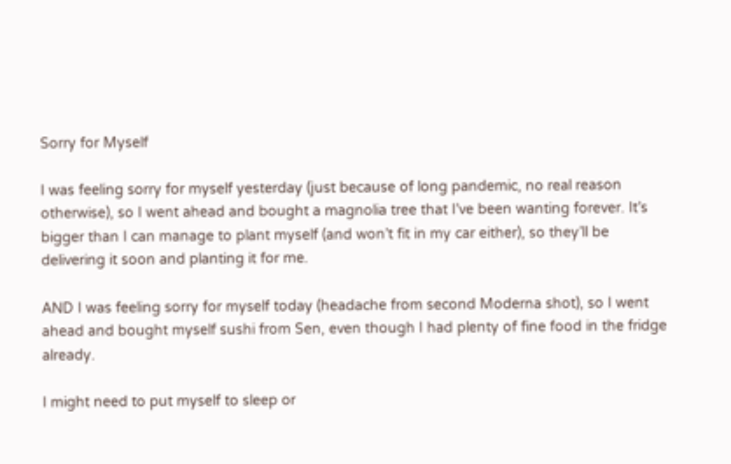Sorry for Myself

I was feeling sorry for myself yesterday (just because of long pandemic, no real reason otherwise), so I went ahead and bought a magnolia tree that I’ve been wanting forever. It’s bigger than I can manage to plant myself (and won’t fit in my car either), so they’ll be delivering it soon and planting it for me.

AND I was feeling sorry for myself today (headache from second Moderna shot), so I went ahead and bought myself sushi from Sen, even though I had plenty of fine food in the fridge already.

I might need to put myself to sleep or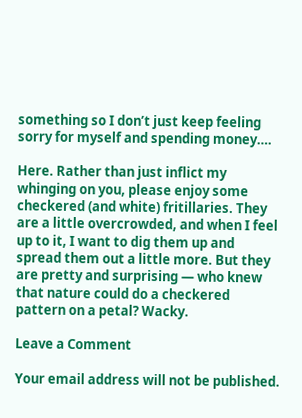something so I don’t just keep feeling sorry for myself and spending money….

Here. Rather than just inflict my whinging on you, please enjoy some checkered (and white) fritillaries. They are a little overcrowded, and when I feel up to it, I want to dig them up and spread them out a little more. But they are pretty and surprising — who knew that nature could do a checkered pattern on a petal? Wacky.

Leave a Comment

Your email address will not be published.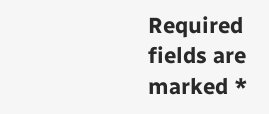Required fields are marked *